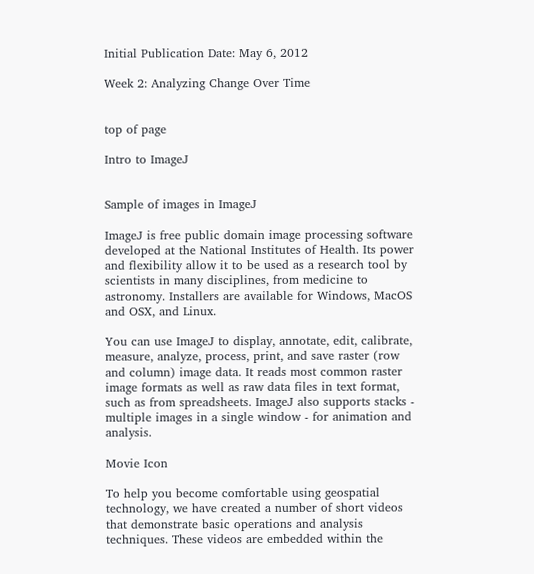Initial Publication Date: May 6, 2012

Week 2: Analyzing Change Over Time


top of page

Intro to ImageJ


Sample of images in ImageJ

ImageJ is free public domain image processing software developed at the National Institutes of Health. Its power and flexibility allow it to be used as a research tool by scientists in many disciplines, from medicine to astronomy. Installers are available for Windows, MacOS and OSX, and Linux.

You can use ImageJ to display, annotate, edit, calibrate, measure, analyze, process, print, and save raster (row and column) image data. It reads most common raster image formats as well as raw data files in text format, such as from spreadsheets. ImageJ also supports stacks - multiple images in a single window - for animation and analysis.

Movie Icon

To help you become comfortable using geospatial technology, we have created a number of short videos that demonstrate basic operations and analysis techniques. These videos are embedded within the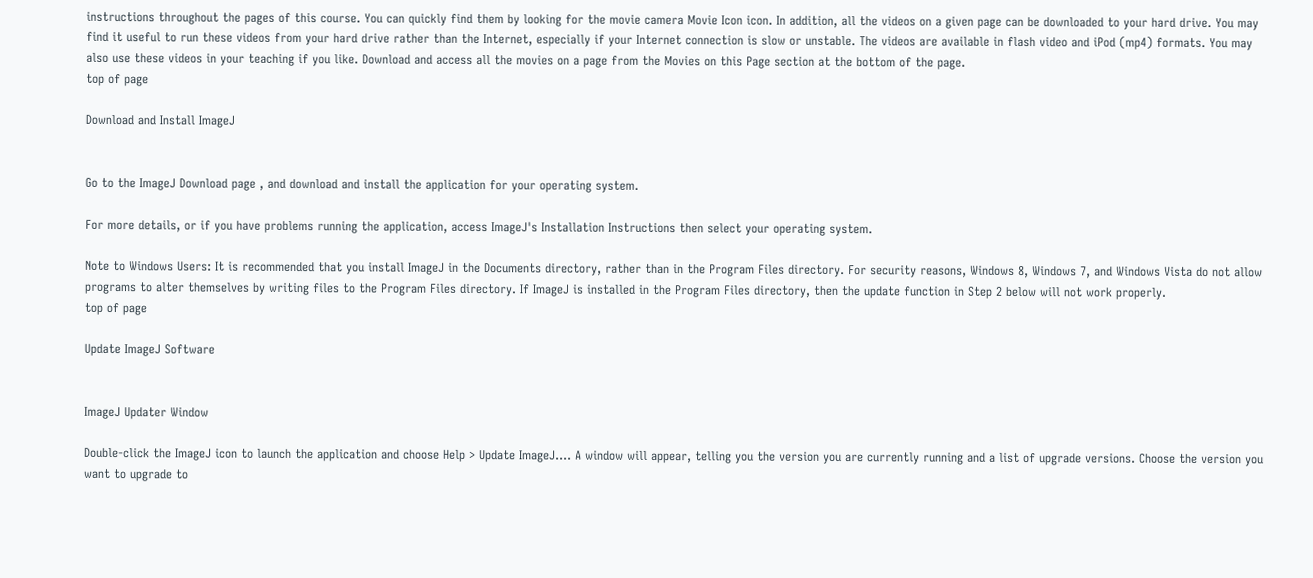instructions throughout the pages of this course. You can quickly find them by looking for the movie camera Movie Icon icon. In addition, all the videos on a given page can be downloaded to your hard drive. You may find it useful to run these videos from your hard drive rather than the Internet, especially if your Internet connection is slow or unstable. The videos are available in flash video and iPod (mp4) formats. You may also use these videos in your teaching if you like. Download and access all the movies on a page from the Movies on this Page section at the bottom of the page.
top of page

Download and Install ImageJ


Go to the ImageJ Download page , and download and install the application for your operating system.

For more details, or if you have problems running the application, access ImageJ's Installation Instructions then select your operating system.

Note to Windows Users: It is recommended that you install ImageJ in the Documents directory, rather than in the Program Files directory. For security reasons, Windows 8, Windows 7, and Windows Vista do not allow programs to alter themselves by writing files to the Program Files directory. If ImageJ is installed in the Program Files directory, then the update function in Step 2 below will not work properly.
top of page

Update ImageJ Software


ImageJ Updater Window

Double-click the ImageJ icon to launch the application and choose Help > Update ImageJ.... A window will appear, telling you the version you are currently running and a list of upgrade versions. Choose the version you want to upgrade to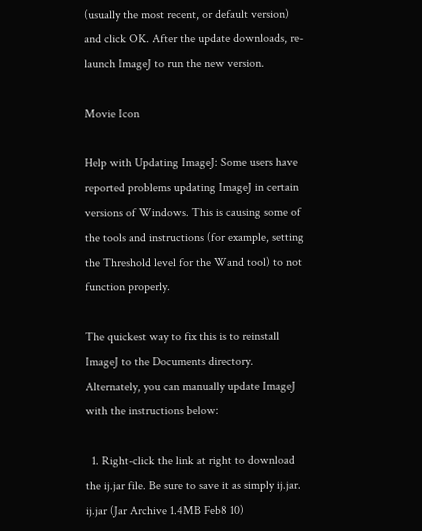(usually the most recent, or default version) and click OK. After the update downloads, re-launch ImageJ to run the new version.

Movie Icon

Help with Updating ImageJ: Some users have reported problems updating ImageJ in certain versions of Windows. This is causing some of the tools and instructions (for example, setting the Threshold level for the Wand tool) to not function properly.

The quickest way to fix this is to reinstall ImageJ to the Documents directory. Alternately, you can manually update ImageJ with the instructions below:

  1. Right-click the link at right to download the ij.jar file. Be sure to save it as simply ij.jar. ij.jar (Jar Archive 1.4MB Feb8 10)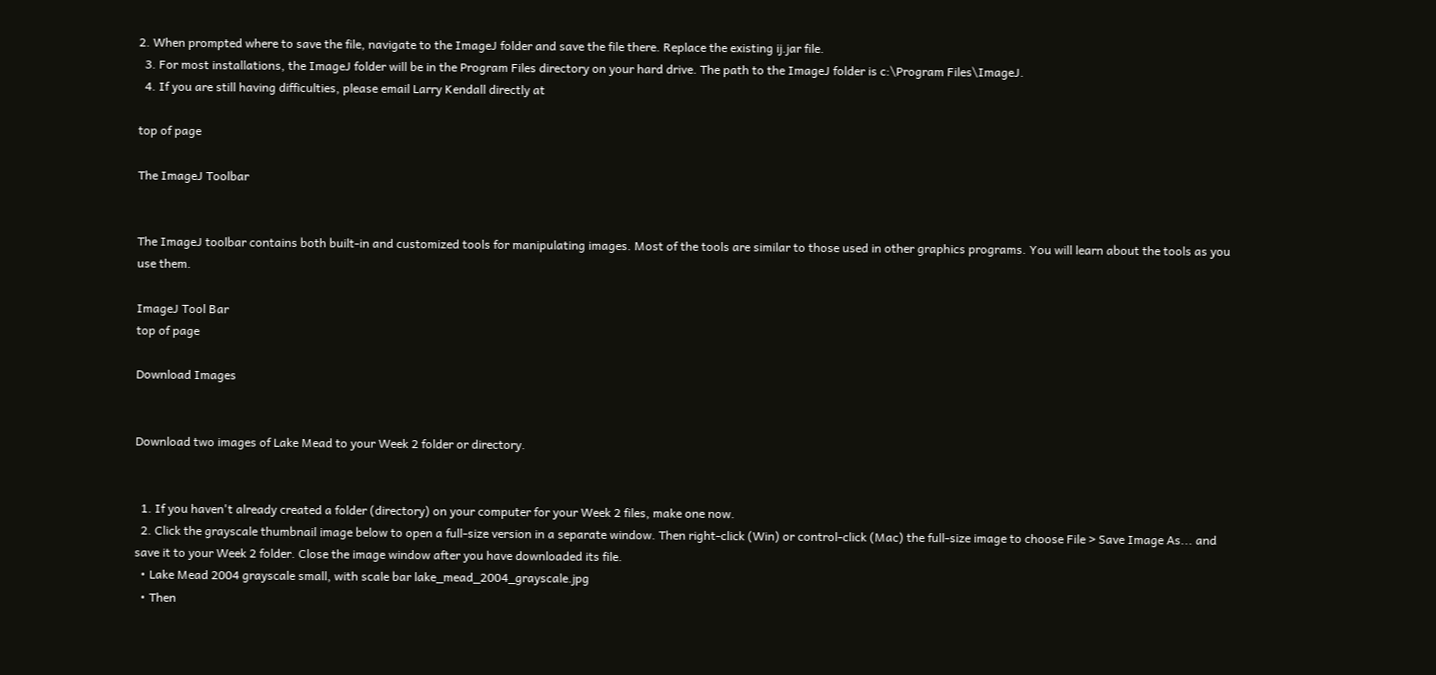2. When prompted where to save the file, navigate to the ImageJ folder and save the file there. Replace the existing ij.jar file.
  3. For most installations, the ImageJ folder will be in the Program Files directory on your hard drive. The path to the ImageJ folder is c:\Program Files\ImageJ.
  4. If you are still having difficulties, please email Larry Kendall directly at

top of page

The ImageJ Toolbar


The ImageJ toolbar contains both built-in and customized tools for manipulating images. Most of the tools are similar to those used in other graphics programs. You will learn about the tools as you use them.

ImageJ Tool Bar
top of page

Download Images


Download two images of Lake Mead to your Week 2 folder or directory.


  1. If you haven't already created a folder (directory) on your computer for your Week 2 files, make one now.
  2. Click the grayscale thumbnail image below to open a full-size version in a separate window. Then right-click (Win) or control-click (Mac) the full-size image to choose File > Save Image As... and save it to your Week 2 folder. Close the image window after you have downloaded its file.
  • Lake Mead 2004 grayscale small, with scale bar lake_mead_2004_grayscale.jpg
  • Then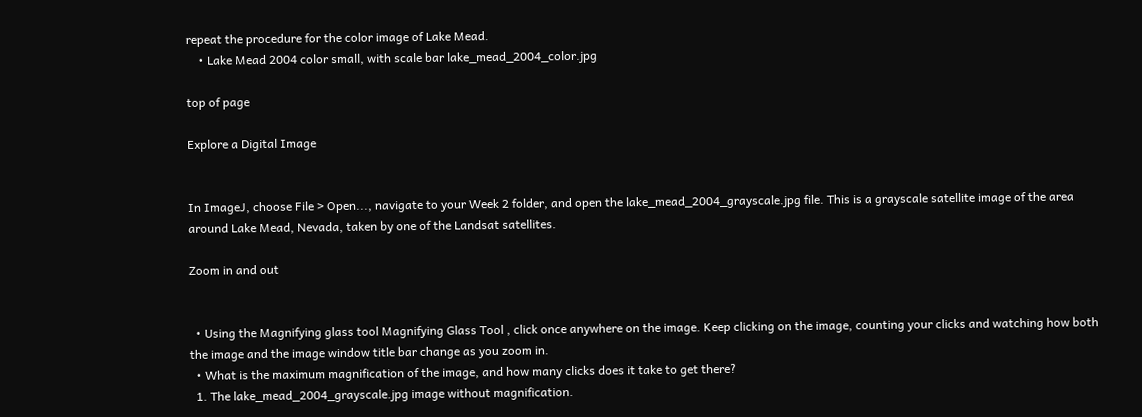repeat the procedure for the color image of Lake Mead.
    • Lake Mead 2004 color small, with scale bar lake_mead_2004_color.jpg

top of page

Explore a Digital Image


In ImageJ, choose File > Open..., navigate to your Week 2 folder, and open the lake_mead_2004_grayscale.jpg file. This is a grayscale satellite image of the area around Lake Mead, Nevada, taken by one of the Landsat satellites.

Zoom in and out


  • Using the Magnifying glass tool Magnifying Glass Tool , click once anywhere on the image. Keep clicking on the image, counting your clicks and watching how both the image and the image window title bar change as you zoom in.
  • What is the maximum magnification of the image, and how many clicks does it take to get there?
  1. The lake_mead_2004_grayscale.jpg image without magnification.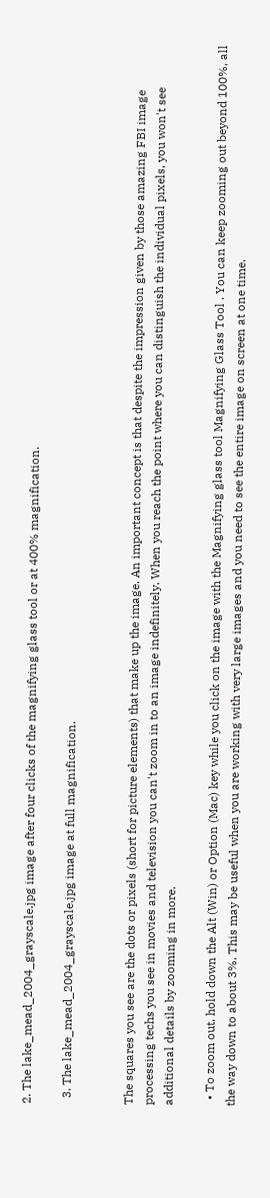2. The lake_mead_2004_grayscale.jpg image after four clicks of the magnifying glass tool or at 400% magnification.

  3. The lake_mead_2004_grayscale.jpg image at full magnification.


The squares you see are the dots or pixels (short for picture elements) that make up the image. An important concept is that despite the impression given by those amazing FBI image processing techs you see in movies and television you can't zoom in to an image indefinitely. When you reach the point where you can distinguish the individual pixels, you won't see additional details by zooming in more.

  • To zoom out, hold down the Alt (Win) or Option (Mac) key while you click on the image with the Magnifying glass tool Magnifying Glass Tool . You can keep zooming out beyond 100%, all the way down to about 3%. This may be useful when you are working with very large images and you need to see the entire image on screen at one time.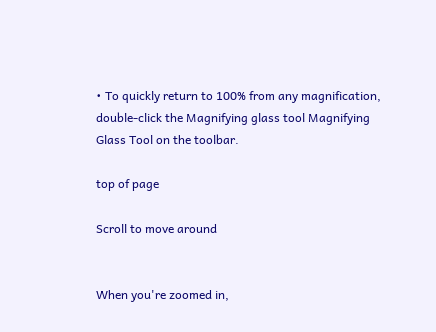• To quickly return to 100% from any magnification, double-click the Magnifying glass tool Magnifying Glass Tool on the toolbar.

top of page

Scroll to move around


When you're zoomed in,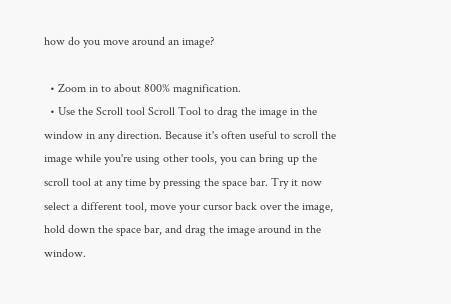how do you move around an image?

  • Zoom in to about 800% magnification.
  • Use the Scroll tool Scroll Tool to drag the image in the window in any direction. Because it's often useful to scroll the image while you're using other tools, you can bring up the scroll tool at any time by pressing the space bar. Try it now select a different tool, move your cursor back over the image, hold down the space bar, and drag the image around in the window.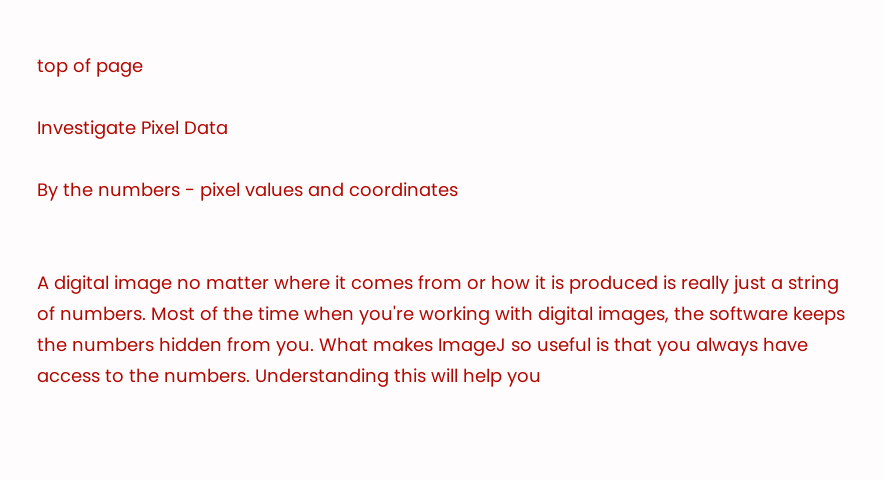top of page

Investigate Pixel Data

By the numbers - pixel values and coordinates


A digital image no matter where it comes from or how it is produced is really just a string of numbers. Most of the time when you're working with digital images, the software keeps the numbers hidden from you. What makes ImageJ so useful is that you always have access to the numbers. Understanding this will help you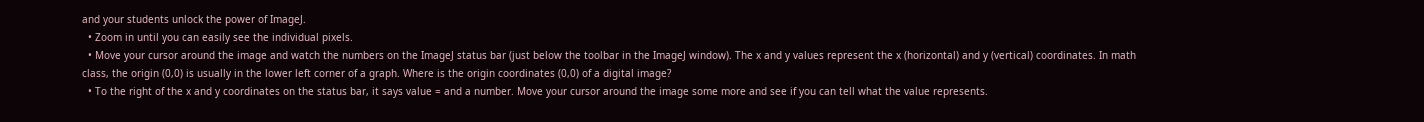and your students unlock the power of ImageJ.
  • Zoom in until you can easily see the individual pixels.
  • Move your cursor around the image and watch the numbers on the ImageJ status bar (just below the toolbar in the ImageJ window). The x and y values represent the x (horizontal) and y (vertical) coordinates. In math class, the origin (0,0) is usually in the lower left corner of a graph. Where is the origin coordinates (0,0) of a digital image?
  • To the right of the x and y coordinates on the status bar, it says value = and a number. Move your cursor around the image some more and see if you can tell what the value represents.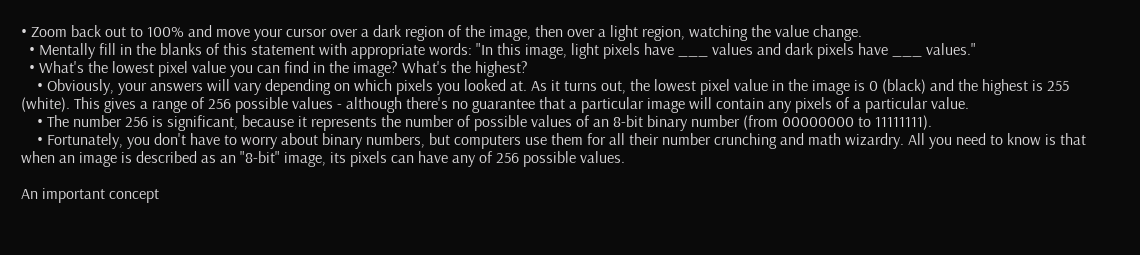• Zoom back out to 100% and move your cursor over a dark region of the image, then over a light region, watching the value change.
  • Mentally fill in the blanks of this statement with appropriate words: "In this image, light pixels have ___ values and dark pixels have ___ values."
  • What's the lowest pixel value you can find in the image? What's the highest?
    • Obviously, your answers will vary depending on which pixels you looked at. As it turns out, the lowest pixel value in the image is 0 (black) and the highest is 255 (white). This gives a range of 256 possible values - although there's no guarantee that a particular image will contain any pixels of a particular value.
    • The number 256 is significant, because it represents the number of possible values of an 8-bit binary number (from 00000000 to 11111111).
    • Fortunately, you don't have to worry about binary numbers, but computers use them for all their number crunching and math wizardry. All you need to know is that when an image is described as an "8-bit" image, its pixels can have any of 256 possible values.

An important concept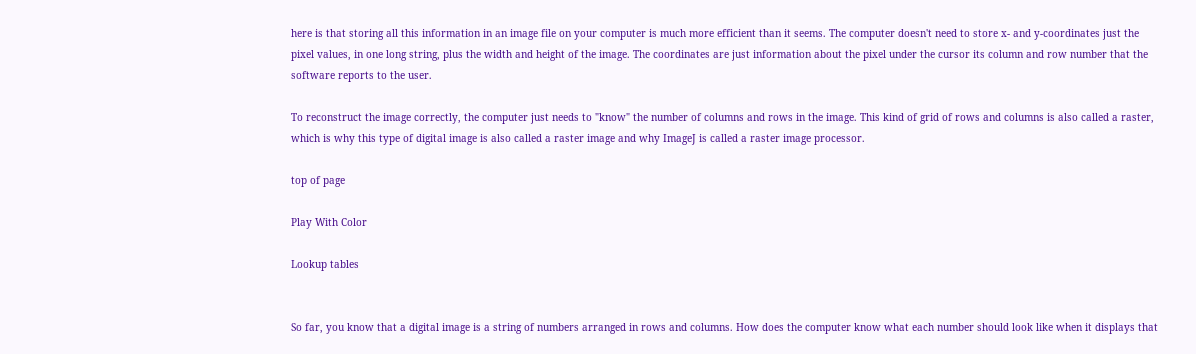here is that storing all this information in an image file on your computer is much more efficient than it seems. The computer doesn't need to store x- and y-coordinates just the pixel values, in one long string, plus the width and height of the image. The coordinates are just information about the pixel under the cursor its column and row number that the software reports to the user.

To reconstruct the image correctly, the computer just needs to "know" the number of columns and rows in the image. This kind of grid of rows and columns is also called a raster, which is why this type of digital image is also called a raster image and why ImageJ is called a raster image processor.

top of page

Play With Color

Lookup tables


So far, you know that a digital image is a string of numbers arranged in rows and columns. How does the computer know what each number should look like when it displays that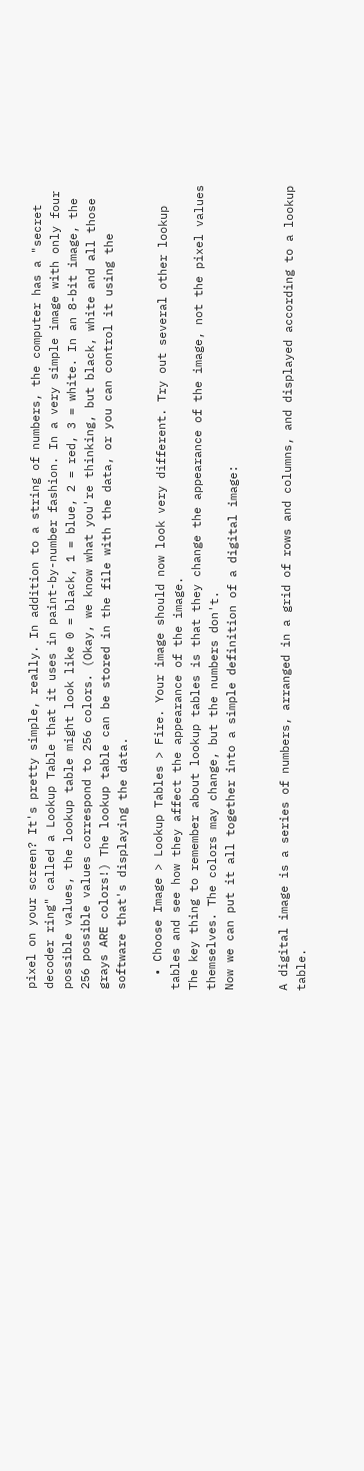pixel on your screen? It's pretty simple, really. In addition to a string of numbers, the computer has a "secret decoder ring" called a Lookup Table that it uses in paint-by-number fashion. In a very simple image with only four possible values, the lookup table might look like 0 = black, 1 = blue, 2 = red, 3 = white. In an 8-bit image, the 256 possible values correspond to 256 colors. (Okay, we know what you're thinking, but black, white and all those grays ARE colors!) The lookup table can be stored in the file with the data, or you can control it using the software that's displaying the data.

  • Choose Image > Lookup Tables > Fire. Your image should now look very different. Try out several other lookup tables and see how they affect the appearance of the image.
The key thing to remember about lookup tables is that they change the appearance of the image, not the pixel values themselves. The colors may change, but the numbers don't.
Now we can put it all together into a simple definition of a digital image:


A digital image is a series of numbers, arranged in a grid of rows and columns, and displayed according to a lookup table.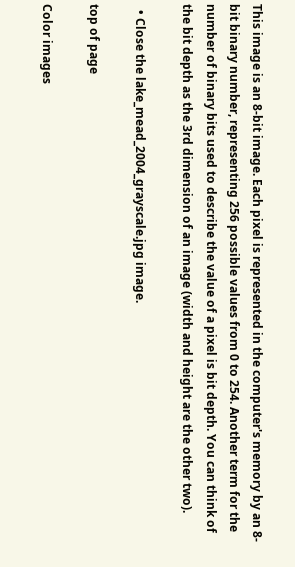This image is an 8-bit image. Each pixel is represented in the computer's memory by an 8-bit binary number, representing 256 possible values from 0 to 254. Another term for the number of binary bits used to describe the value of a pixel is bit depth. You can think of the bit depth as the 3rd dimension of an image (width and height are the other two).

  • Close the lake_mead_2004_grayscale.jpg image.

top of page

Color images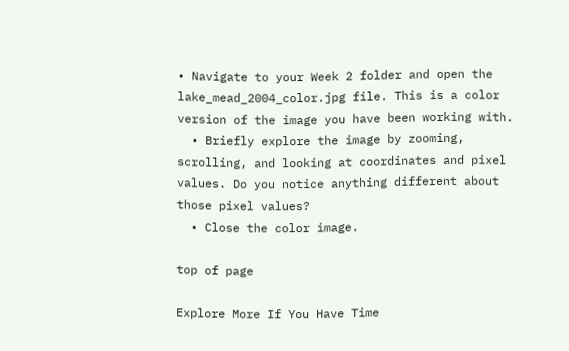• Navigate to your Week 2 folder and open the lake_mead_2004_color.jpg file. This is a color version of the image you have been working with.
  • Briefly explore the image by zooming, scrolling, and looking at coordinates and pixel values. Do you notice anything different about those pixel values?
  • Close the color image.

top of page

Explore More If You Have Time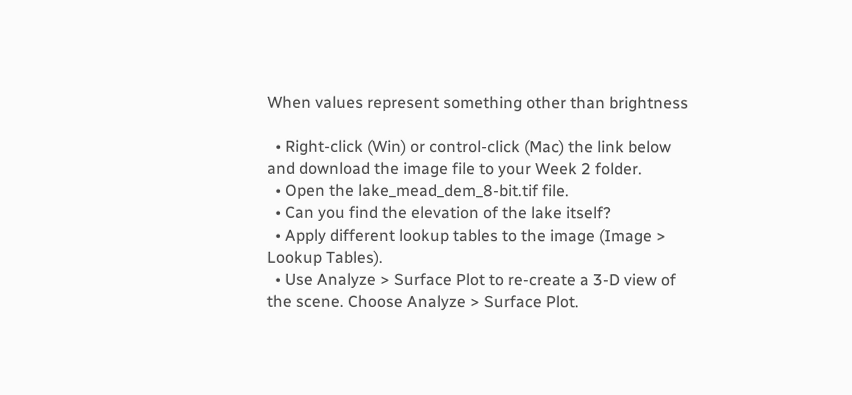When values represent something other than brightness

  • Right-click (Win) or control-click (Mac) the link below and download the image file to your Week 2 folder.
  • Open the lake_mead_dem_8-bit.tif file.
  • Can you find the elevation of the lake itself?
  • Apply different lookup tables to the image (Image > Lookup Tables).
  • Use Analyze > Surface Plot to re-create a 3-D view of the scene. Choose Analyze > Surface Plot.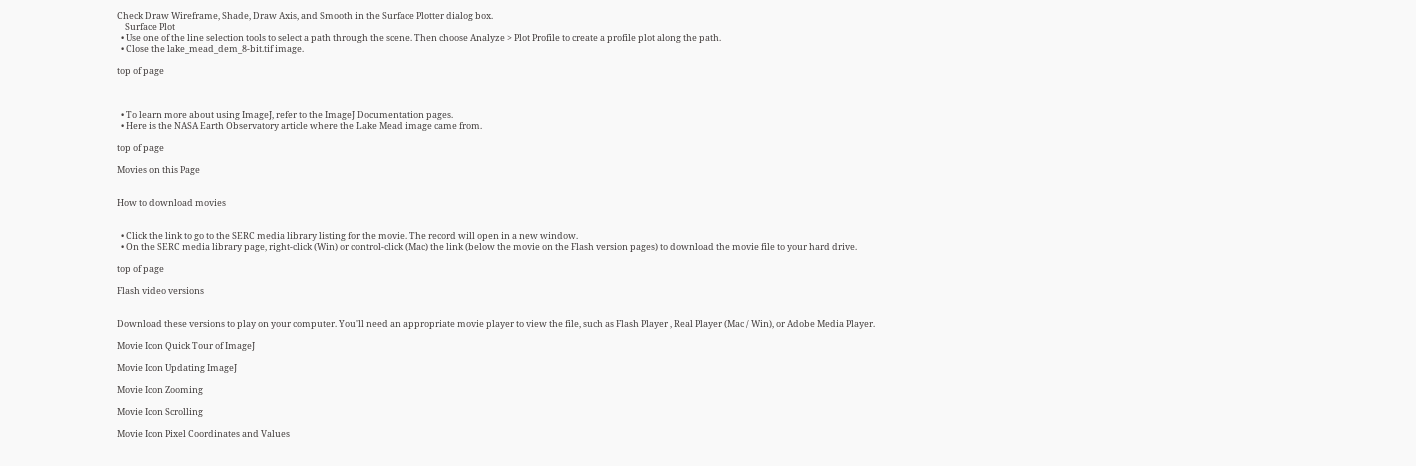Check Draw Wireframe, Shade, Draw Axis, and Smooth in the Surface Plotter dialog box.
    Surface Plot
  • Use one of the line selection tools to select a path through the scene. Then choose Analyze > Plot Profile to create a profile plot along the path.
  • Close the lake_mead_dem_8-bit.tif image.

top of page



  • To learn more about using ImageJ, refer to the ImageJ Documentation pages.
  • Here is the NASA Earth Observatory article where the Lake Mead image came from.

top of page

Movies on this Page


How to download movies


  • Click the link to go to the SERC media library listing for the movie. The record will open in a new window.
  • On the SERC media library page, right-click (Win) or control-click (Mac) the link (below the movie on the Flash version pages) to download the movie file to your hard drive.

top of page

Flash video versions


Download these versions to play on your computer. You'll need an appropriate movie player to view the file, such as Flash Player , Real Player (Mac / Win), or Adobe Media Player.

Movie Icon Quick Tour of ImageJ

Movie Icon Updating ImageJ

Movie Icon Zooming

Movie Icon Scrolling

Movie Icon Pixel Coordinates and Values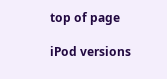top of page

iPod versions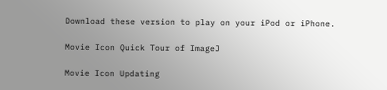Download these version to play on your iPod or iPhone.

Movie Icon Quick Tour of ImageJ

Movie Icon Updating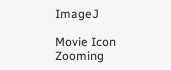ImageJ

Movie Icon Zooming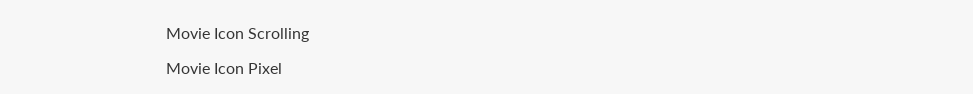Movie Icon Scrolling

Movie Icon Pixel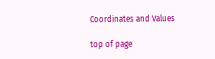Coordinates and Values

top of page